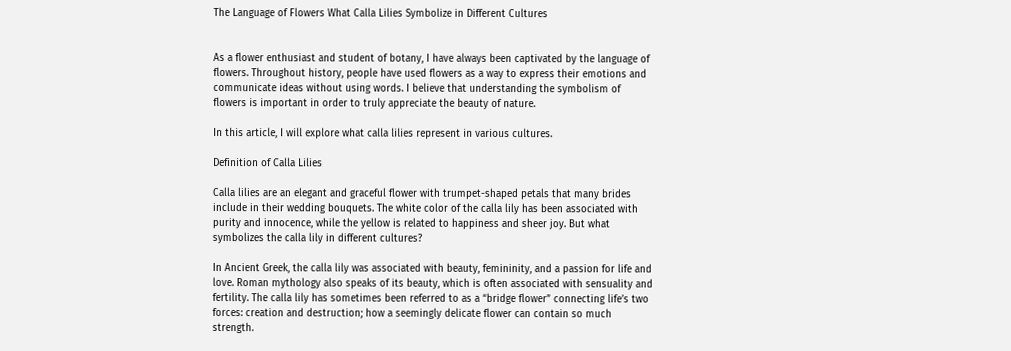The Language of Flowers What Calla Lilies Symbolize in Different Cultures


As a flower enthusiast and student of botany, I have always been captivated by the language of flowers. Throughout history, people have used flowers as a way to express their emotions and communicate ideas without using words. I believe that understanding the symbolism of flowers is important in order to truly appreciate the beauty of nature.

In this article, I will explore what calla lilies represent in various cultures.

Definition of Calla Lilies

Calla lilies are an elegant and graceful flower with trumpet-shaped petals that many brides include in their wedding bouquets. The white color of the calla lily has been associated with purity and innocence, while the yellow is related to happiness and sheer joy. But what symbolizes the calla lily in different cultures?

In Ancient Greek, the calla lily was associated with beauty, femininity, and a passion for life and love. Roman mythology also speaks of its beauty, which is often associated with sensuality and fertility. The calla lily has sometimes been referred to as a “bridge flower” connecting life’s two forces: creation and destruction; how a seemingly delicate flower can contain so much strength.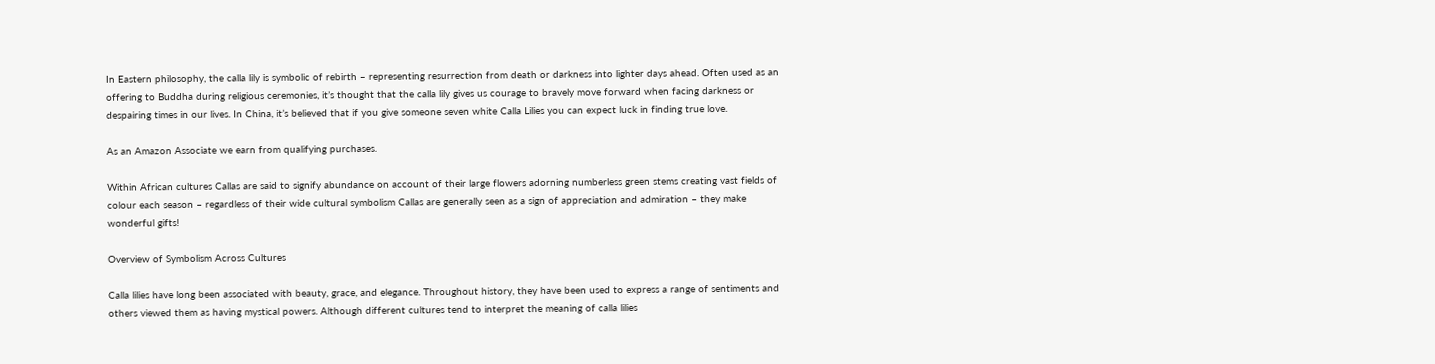In Eastern philosophy, the calla lily is symbolic of rebirth – representing resurrection from death or darkness into lighter days ahead. Often used as an offering to Buddha during religious ceremonies, it’s thought that the calla lily gives us courage to bravely move forward when facing darkness or despairing times in our lives. In China, it’s believed that if you give someone seven white Calla Lilies you can expect luck in finding true love.

As an Amazon Associate we earn from qualifying purchases.

Within African cultures Callas are said to signify abundance on account of their large flowers adorning numberless green stems creating vast fields of colour each season – regardless of their wide cultural symbolism Callas are generally seen as a sign of appreciation and admiration – they make wonderful gifts!

Overview of Symbolism Across Cultures

Calla lilies have long been associated with beauty, grace, and elegance. Throughout history, they have been used to express a range of sentiments and others viewed them as having mystical powers. Although different cultures tend to interpret the meaning of calla lilies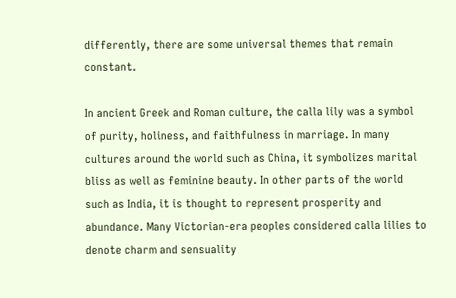differently, there are some universal themes that remain constant.

In ancient Greek and Roman culture, the calla lily was a symbol of purity, holiness, and faithfulness in marriage. In many cultures around the world such as China, it symbolizes marital bliss as well as feminine beauty. In other parts of the world such as India, it is thought to represent prosperity and abundance. Many Victorian-era peoples considered calla lilies to denote charm and sensuality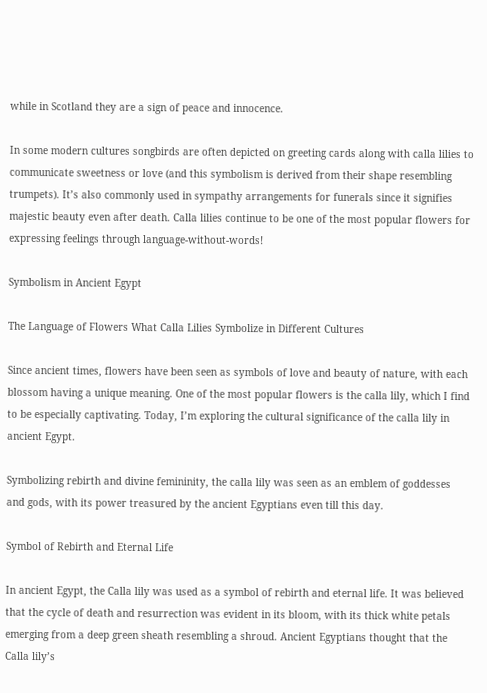while in Scotland they are a sign of peace and innocence.

In some modern cultures songbirds are often depicted on greeting cards along with calla lilies to communicate sweetness or love (and this symbolism is derived from their shape resembling trumpets). It’s also commonly used in sympathy arrangements for funerals since it signifies majestic beauty even after death. Calla lilies continue to be one of the most popular flowers for expressing feelings through language-without-words!

Symbolism in Ancient Egypt

The Language of Flowers What Calla Lilies Symbolize in Different Cultures

Since ancient times, flowers have been seen as symbols of love and beauty of nature, with each blossom having a unique meaning. One of the most popular flowers is the calla lily, which I find to be especially captivating. Today, I’m exploring the cultural significance of the calla lily in ancient Egypt.

Symbolizing rebirth and divine femininity, the calla lily was seen as an emblem of goddesses and gods, with its power treasured by the ancient Egyptians even till this day.

Symbol of Rebirth and Eternal Life

In ancient Egypt, the Calla lily was used as a symbol of rebirth and eternal life. It was believed that the cycle of death and resurrection was evident in its bloom, with its thick white petals emerging from a deep green sheath resembling a shroud. Ancient Egyptians thought that the Calla lily’s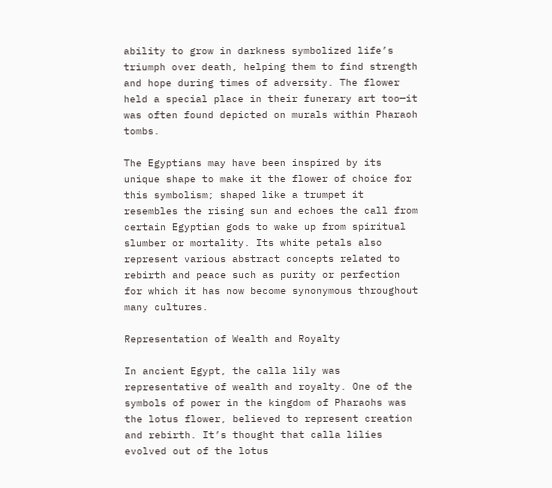ability to grow in darkness symbolized life’s triumph over death, helping them to find strength and hope during times of adversity. The flower held a special place in their funerary art too—it was often found depicted on murals within Pharaoh tombs.

The Egyptians may have been inspired by its unique shape to make it the flower of choice for this symbolism; shaped like a trumpet it resembles the rising sun and echoes the call from certain Egyptian gods to wake up from spiritual slumber or mortality. Its white petals also represent various abstract concepts related to rebirth and peace such as purity or perfection for which it has now become synonymous throughout many cultures.

Representation of Wealth and Royalty

In ancient Egypt, the calla lily was representative of wealth and royalty. One of the symbols of power in the kingdom of Pharaohs was the lotus flower, believed to represent creation and rebirth. It’s thought that calla lilies evolved out of the lotus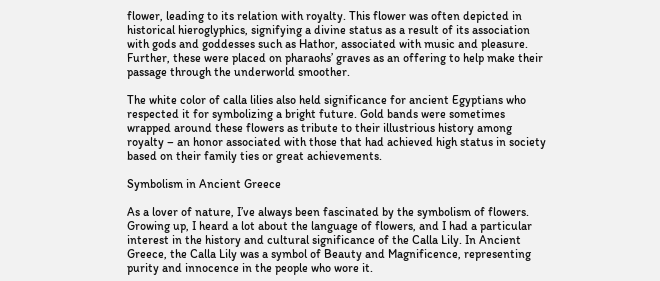flower, leading to its relation with royalty. This flower was often depicted in historical hieroglyphics, signifying a divine status as a result of its association with gods and goddesses such as Hathor, associated with music and pleasure. Further, these were placed on pharaohs’ graves as an offering to help make their passage through the underworld smoother.

The white color of calla lilies also held significance for ancient Egyptians who respected it for symbolizing a bright future. Gold bands were sometimes wrapped around these flowers as tribute to their illustrious history among royalty – an honor associated with those that had achieved high status in society based on their family ties or great achievements.

Symbolism in Ancient Greece

As a lover of nature, I’ve always been fascinated by the symbolism of flowers. Growing up, I heard a lot about the language of flowers, and I had a particular interest in the history and cultural significance of the Calla Lily. In Ancient Greece, the Calla Lily was a symbol of Beauty and Magnificence, representing purity and innocence in the people who wore it.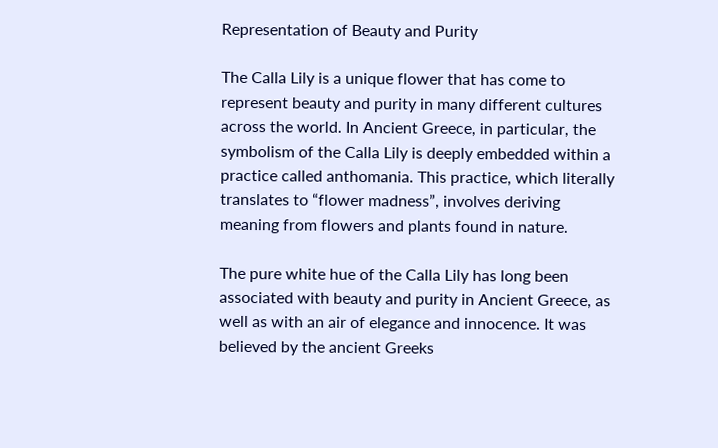Representation of Beauty and Purity

The Calla Lily is a unique flower that has come to represent beauty and purity in many different cultures across the world. In Ancient Greece, in particular, the symbolism of the Calla Lily is deeply embedded within a practice called anthomania. This practice, which literally translates to “flower madness”, involves deriving meaning from flowers and plants found in nature.

The pure white hue of the Calla Lily has long been associated with beauty and purity in Ancient Greece, as well as with an air of elegance and innocence. It was believed by the ancient Greeks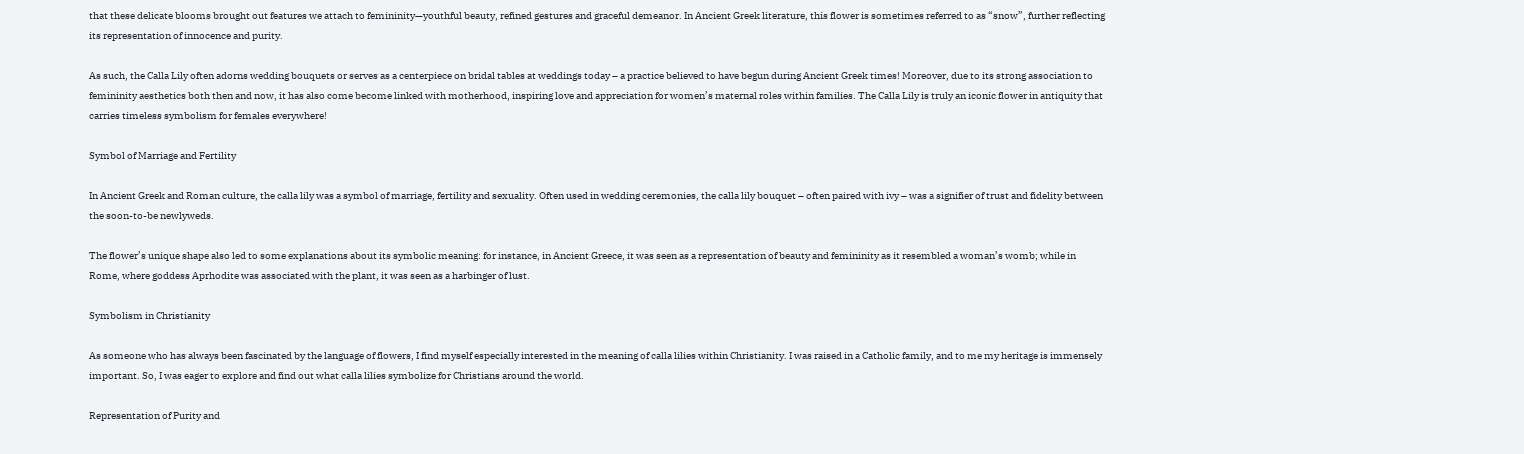that these delicate blooms brought out features we attach to femininity—youthful beauty, refined gestures and graceful demeanor. In Ancient Greek literature, this flower is sometimes referred to as “snow”, further reflecting its representation of innocence and purity.

As such, the Calla Lily often adorns wedding bouquets or serves as a centerpiece on bridal tables at weddings today – a practice believed to have begun during Ancient Greek times! Moreover, due to its strong association to femininity aesthetics both then and now, it has also come become linked with motherhood, inspiring love and appreciation for women’s maternal roles within families. The Calla Lily is truly an iconic flower in antiquity that carries timeless symbolism for females everywhere!

Symbol of Marriage and Fertility

In Ancient Greek and Roman culture, the calla lily was a symbol of marriage, fertility and sexuality. Often used in wedding ceremonies, the calla lily bouquet – often paired with ivy – was a signifier of trust and fidelity between the soon-to-be newlyweds.

The flower’s unique shape also led to some explanations about its symbolic meaning: for instance, in Ancient Greece, it was seen as a representation of beauty and femininity as it resembled a woman’s womb; while in Rome, where goddess Aprhodite was associated with the plant, it was seen as a harbinger of lust.

Symbolism in Christianity

As someone who has always been fascinated by the language of flowers, I find myself especially interested in the meaning of calla lilies within Christianity. I was raised in a Catholic family, and to me my heritage is immensely important. So, I was eager to explore and find out what calla lilies symbolize for Christians around the world.

Representation of Purity and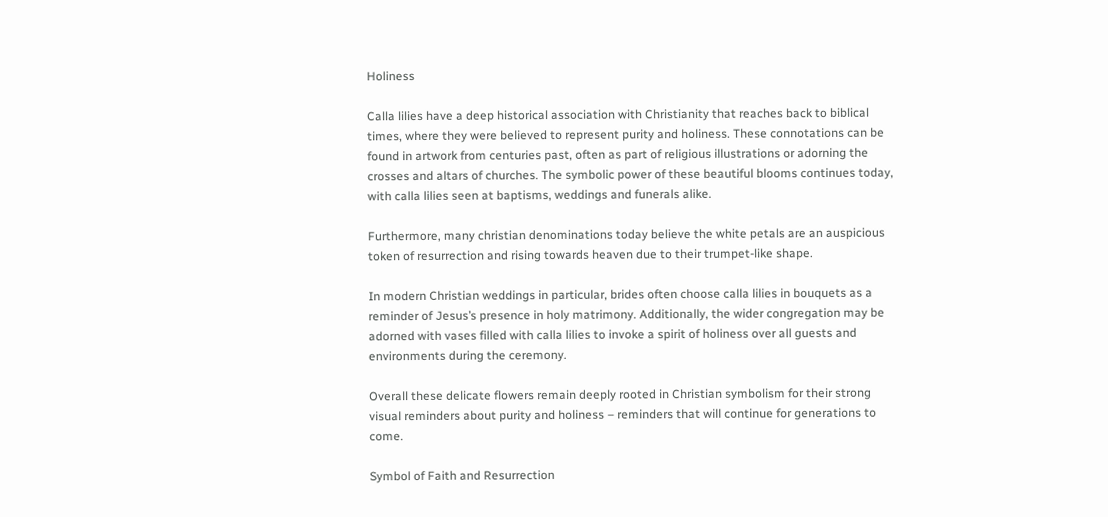Holiness

Calla lilies have a deep historical association with Christianity that reaches back to biblical times, where they were believed to represent purity and holiness. These connotations can be found in artwork from centuries past, often as part of religious illustrations or adorning the crosses and altars of churches. The symbolic power of these beautiful blooms continues today, with calla lilies seen at baptisms, weddings and funerals alike.

Furthermore, many christian denominations today believe the white petals are an auspicious token of resurrection and rising towards heaven due to their trumpet-like shape.

In modern Christian weddings in particular, brides often choose calla lilies in bouquets as a reminder of Jesus’s presence in holy matrimony. Additionally, the wider congregation may be adorned with vases filled with calla lilies to invoke a spirit of holiness over all guests and environments during the ceremony.

Overall these delicate flowers remain deeply rooted in Christian symbolism for their strong visual reminders about purity and holiness – reminders that will continue for generations to come.

Symbol of Faith and Resurrection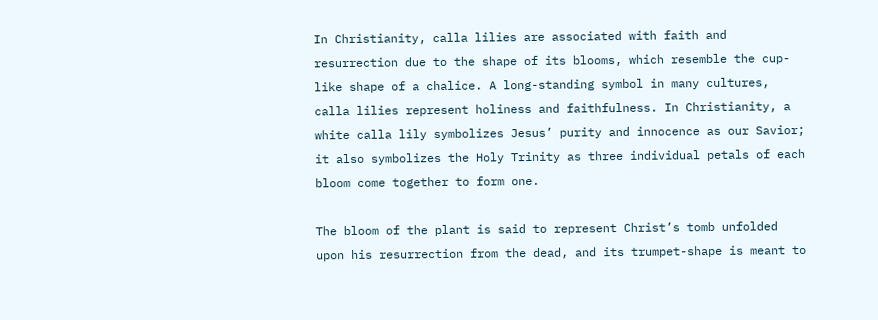In Christianity, calla lilies are associated with faith and resurrection due to the shape of its blooms, which resemble the cup-like shape of a chalice. A long-standing symbol in many cultures, calla lilies represent holiness and faithfulness. In Christianity, a white calla lily symbolizes Jesus’ purity and innocence as our Savior; it also symbolizes the Holy Trinity as three individual petals of each bloom come together to form one.

The bloom of the plant is said to represent Christ’s tomb unfolded upon his resurrection from the dead, and its trumpet-shape is meant to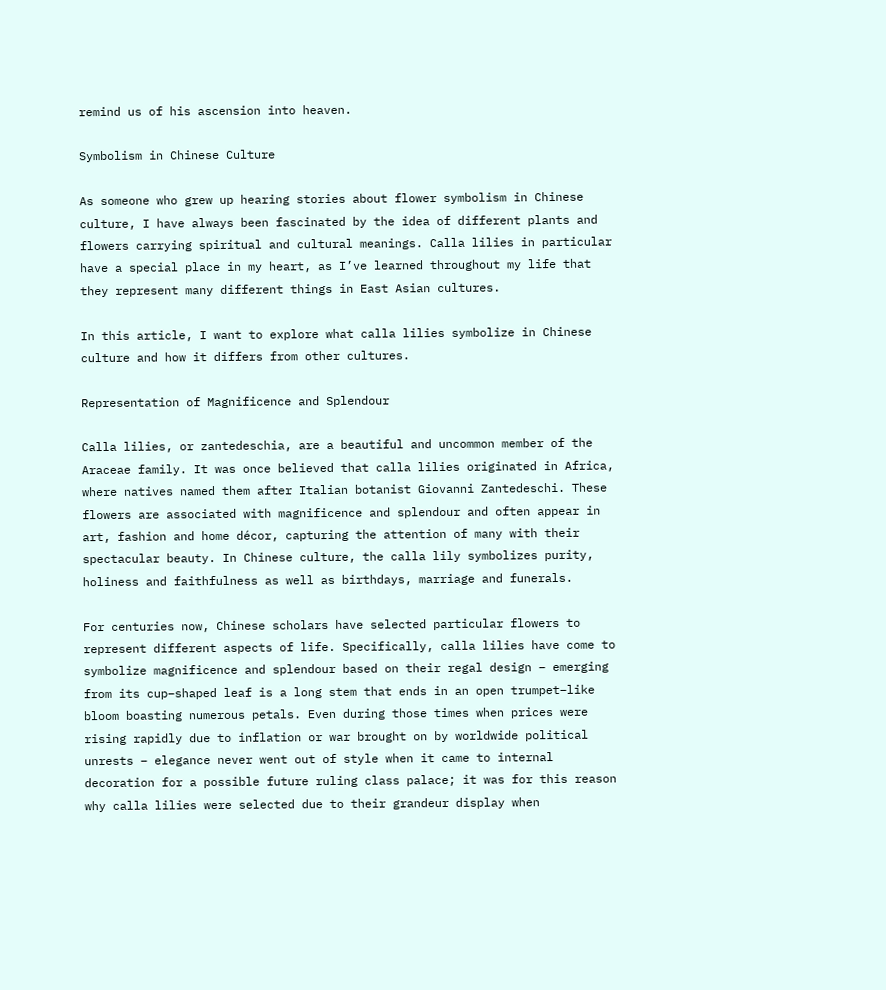remind us of his ascension into heaven.

Symbolism in Chinese Culture

As someone who grew up hearing stories about flower symbolism in Chinese culture, I have always been fascinated by the idea of different plants and flowers carrying spiritual and cultural meanings. Calla lilies in particular have a special place in my heart, as I’ve learned throughout my life that they represent many different things in East Asian cultures.

In this article, I want to explore what calla lilies symbolize in Chinese culture and how it differs from other cultures.

Representation of Magnificence and Splendour

Calla lilies, or zantedeschia, are a beautiful and uncommon member of the Araceae family. It was once believed that calla lilies originated in Africa, where natives named them after Italian botanist Giovanni Zantedeschi. These flowers are associated with magnificence and splendour and often appear in art, fashion and home décor, capturing the attention of many with their spectacular beauty. In Chinese culture, the calla lily symbolizes purity, holiness and faithfulness as well as birthdays, marriage and funerals.

For centuries now, Chinese scholars have selected particular flowers to represent different aspects of life. Specifically, calla lilies have come to symbolize magnificence and splendour based on their regal design – emerging from its cup–shaped leaf is a long stem that ends in an open trumpet–like bloom boasting numerous petals. Even during those times when prices were rising rapidly due to inflation or war brought on by worldwide political unrests – elegance never went out of style when it came to internal decoration for a possible future ruling class palace; it was for this reason why calla lilies were selected due to their grandeur display when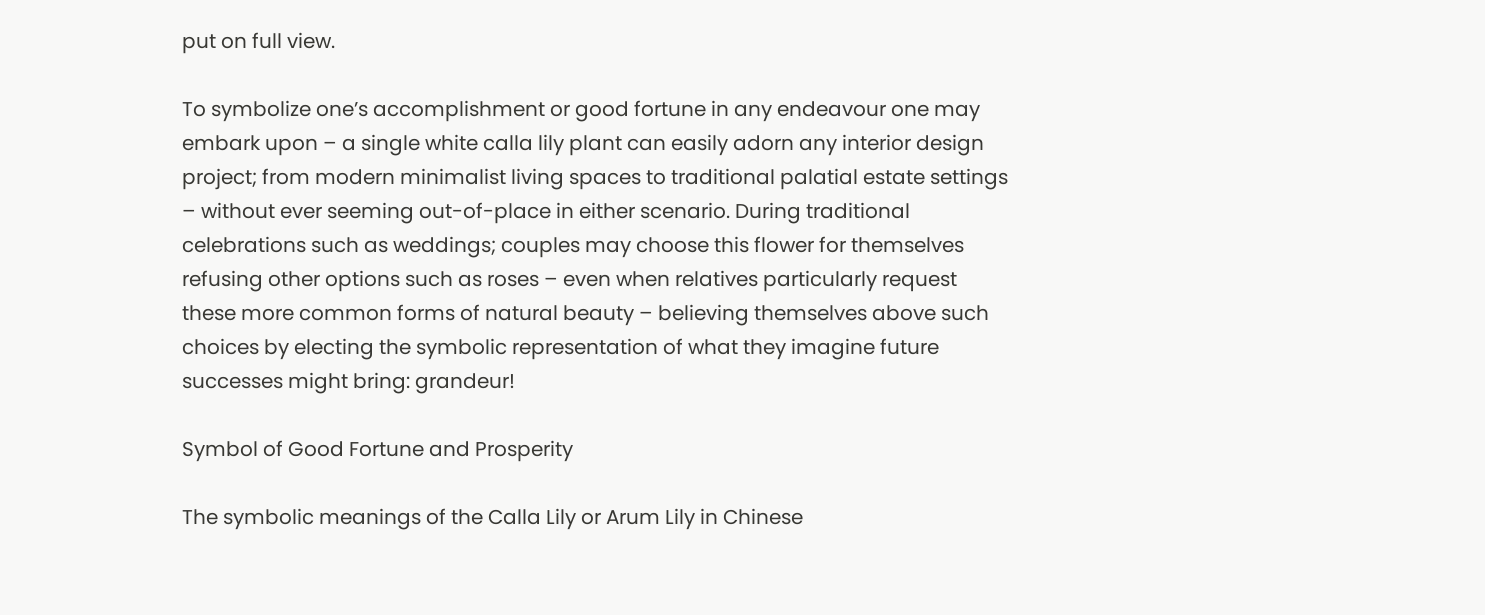put on full view.

To symbolize one’s accomplishment or good fortune in any endeavour one may embark upon – a single white calla lily plant can easily adorn any interior design project; from modern minimalist living spaces to traditional palatial estate settings – without ever seeming out-of-place in either scenario. During traditional celebrations such as weddings; couples may choose this flower for themselves refusing other options such as roses – even when relatives particularly request these more common forms of natural beauty – believing themselves above such choices by electing the symbolic representation of what they imagine future successes might bring: grandeur!

Symbol of Good Fortune and Prosperity

The symbolic meanings of the Calla Lily or Arum Lily in Chinese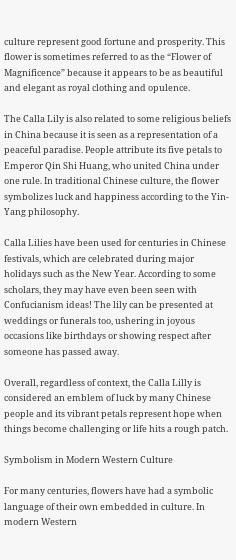culture represent good fortune and prosperity. This flower is sometimes referred to as the “Flower of Magnificence” because it appears to be as beautiful and elegant as royal clothing and opulence.

The Calla Lily is also related to some religious beliefs in China because it is seen as a representation of a peaceful paradise. People attribute its five petals to Emperor Qin Shi Huang, who united China under one rule. In traditional Chinese culture, the flower symbolizes luck and happiness according to the Yin-Yang philosophy.

Calla Lilies have been used for centuries in Chinese festivals, which are celebrated during major holidays such as the New Year. According to some scholars, they may have even been seen with Confucianism ideas! The lily can be presented at weddings or funerals too, ushering in joyous occasions like birthdays or showing respect after someone has passed away.

Overall, regardless of context, the Calla Lilly is considered an emblem of luck by many Chinese people and its vibrant petals represent hope when things become challenging or life hits a rough patch.

Symbolism in Modern Western Culture

For many centuries, flowers have had a symbolic language of their own embedded in culture. In modern Western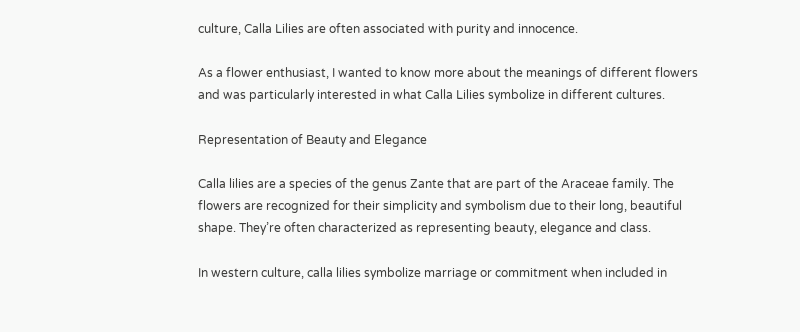culture, Calla Lilies are often associated with purity and innocence.

As a flower enthusiast, I wanted to know more about the meanings of different flowers and was particularly interested in what Calla Lilies symbolize in different cultures.

Representation of Beauty and Elegance

Calla lilies are a species of the genus Zante that are part of the Araceae family. The flowers are recognized for their simplicity and symbolism due to their long, beautiful shape. They’re often characterized as representing beauty, elegance and class.

In western culture, calla lilies symbolize marriage or commitment when included in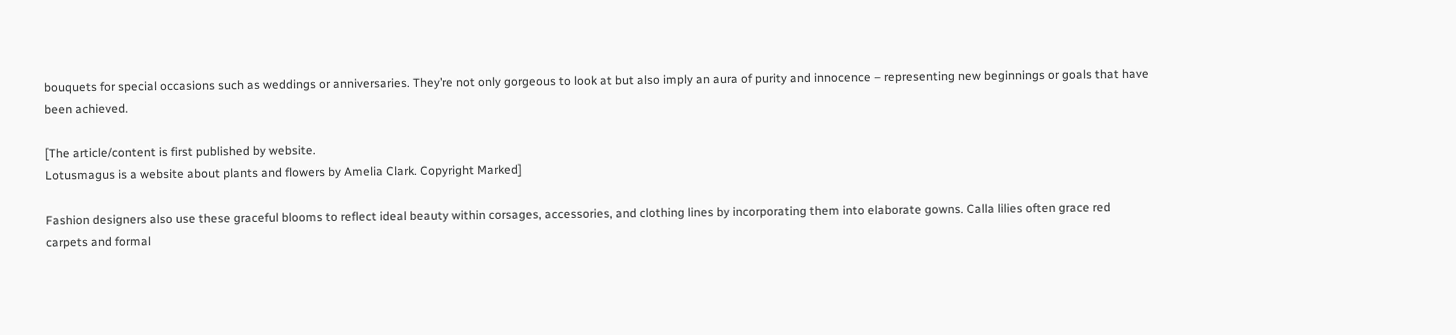bouquets for special occasions such as weddings or anniversaries. They’re not only gorgeous to look at but also imply an aura of purity and innocence – representing new beginnings or goals that have been achieved.

[The article/content is first published by website.
Lotusmagus is a website about plants and flowers by Amelia Clark. Copyright Marked]

Fashion designers also use these graceful blooms to reflect ideal beauty within corsages, accessories, and clothing lines by incorporating them into elaborate gowns. Calla lilies often grace red carpets and formal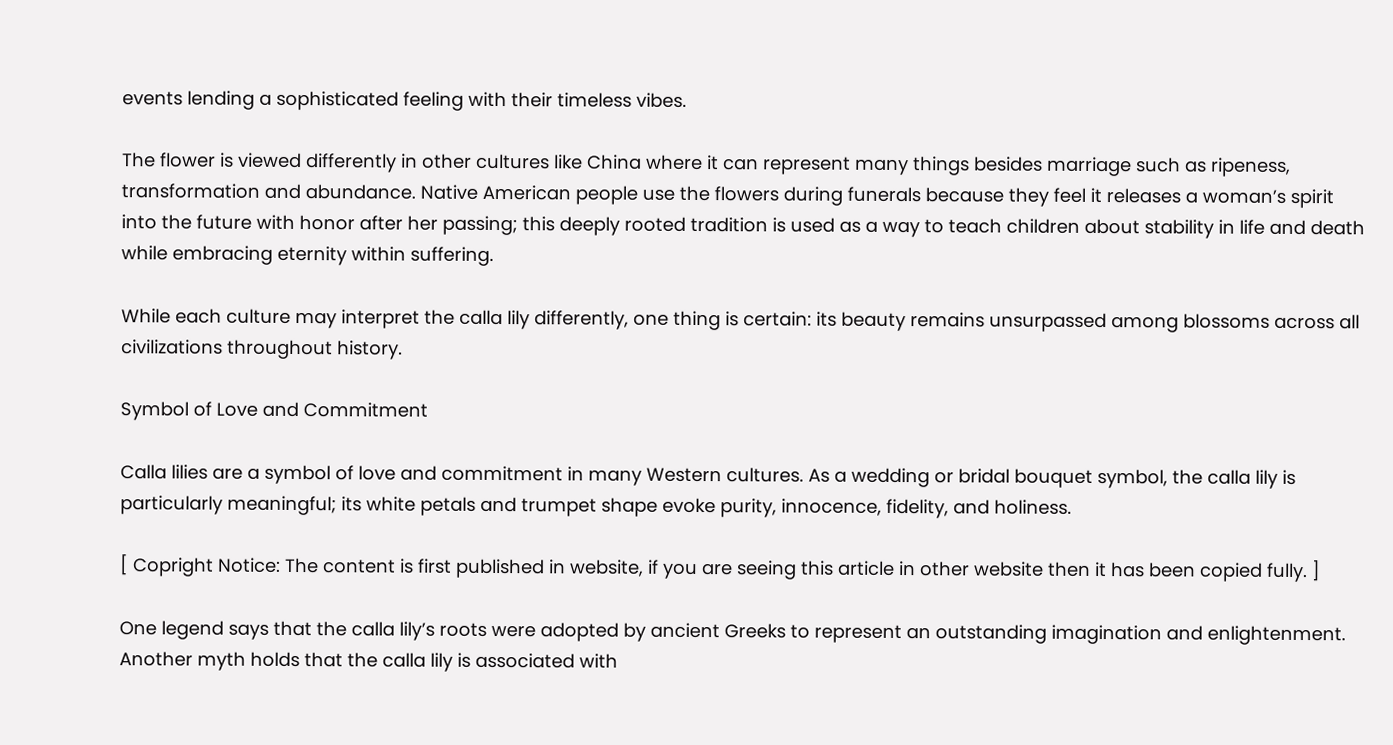events lending a sophisticated feeling with their timeless vibes.

The flower is viewed differently in other cultures like China where it can represent many things besides marriage such as ripeness, transformation and abundance. Native American people use the flowers during funerals because they feel it releases a woman’s spirit into the future with honor after her passing; this deeply rooted tradition is used as a way to teach children about stability in life and death while embracing eternity within suffering.

While each culture may interpret the calla lily differently, one thing is certain: its beauty remains unsurpassed among blossoms across all civilizations throughout history.

Symbol of Love and Commitment

Calla lilies are a symbol of love and commitment in many Western cultures. As a wedding or bridal bouquet symbol, the calla lily is particularly meaningful; its white petals and trumpet shape evoke purity, innocence, fidelity, and holiness.

[ Copright Notice: The content is first published in website, if you are seeing this article in other website then it has been copied fully. ]

One legend says that the calla lily’s roots were adopted by ancient Greeks to represent an outstanding imagination and enlightenment. Another myth holds that the calla lily is associated with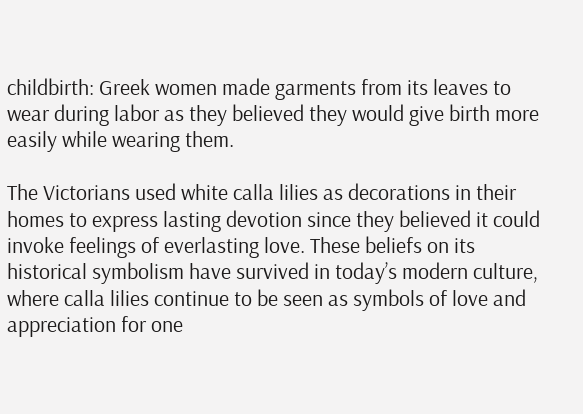childbirth: Greek women made garments from its leaves to wear during labor as they believed they would give birth more easily while wearing them.

The Victorians used white calla lilies as decorations in their homes to express lasting devotion since they believed it could invoke feelings of everlasting love. These beliefs on its historical symbolism have survived in today’s modern culture, where calla lilies continue to be seen as symbols of love and appreciation for one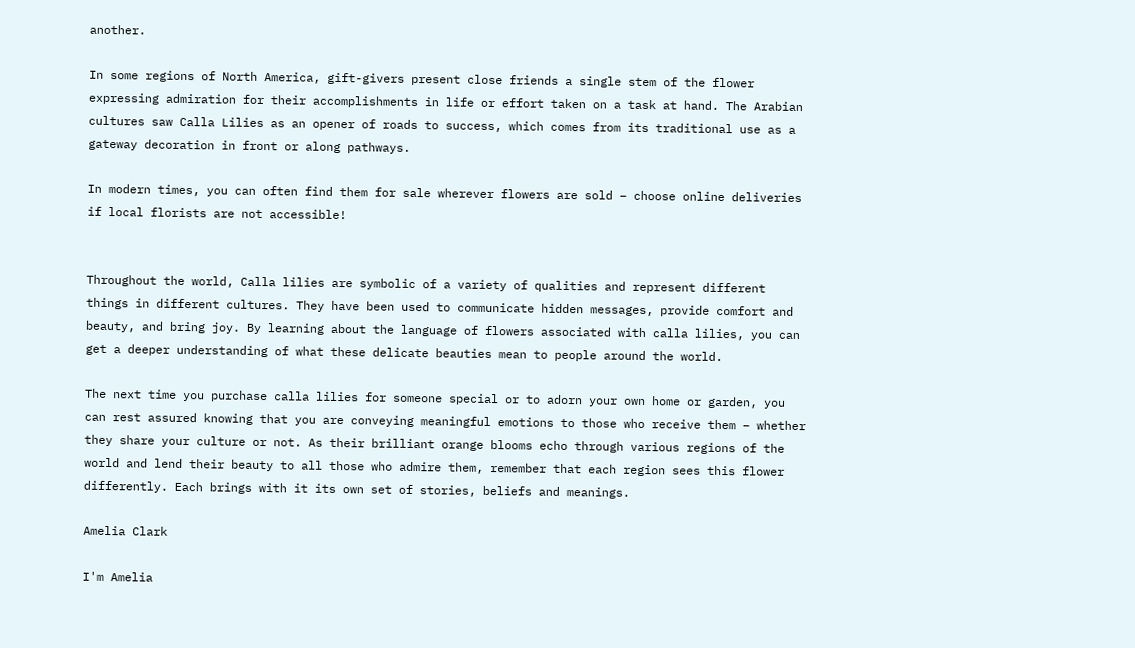another.

In some regions of North America, gift-givers present close friends a single stem of the flower expressing admiration for their accomplishments in life or effort taken on a task at hand. The Arabian cultures saw Calla Lilies as an opener of roads to success, which comes from its traditional use as a gateway decoration in front or along pathways.

In modern times, you can often find them for sale wherever flowers are sold – choose online deliveries if local florists are not accessible!


Throughout the world, Calla lilies are symbolic of a variety of qualities and represent different things in different cultures. They have been used to communicate hidden messages, provide comfort and beauty, and bring joy. By learning about the language of flowers associated with calla lilies, you can get a deeper understanding of what these delicate beauties mean to people around the world.

The next time you purchase calla lilies for someone special or to adorn your own home or garden, you can rest assured knowing that you are conveying meaningful emotions to those who receive them – whether they share your culture or not. As their brilliant orange blooms echo through various regions of the world and lend their beauty to all those who admire them, remember that each region sees this flower differently. Each brings with it its own set of stories, beliefs and meanings.

Amelia Clark

I'm Amelia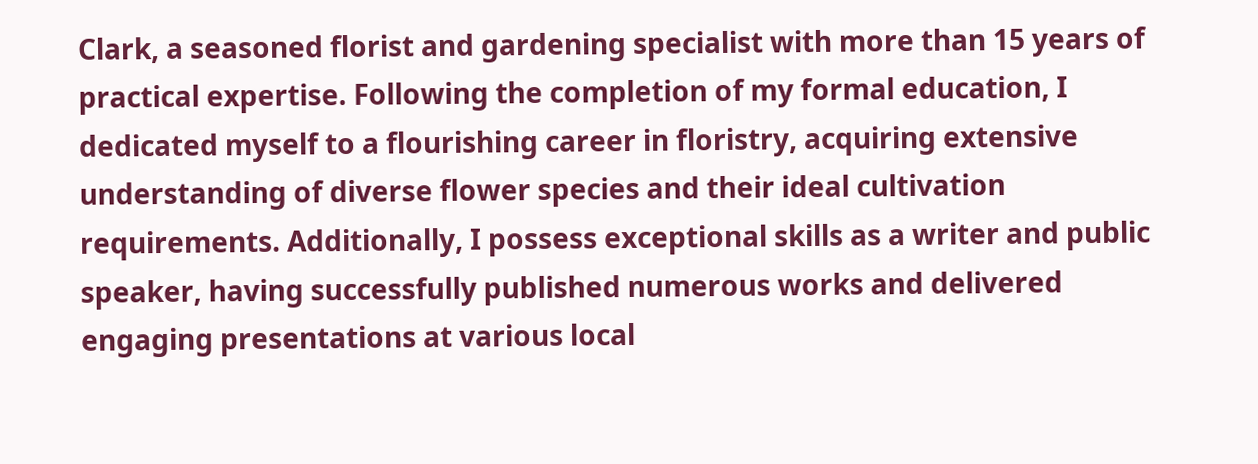Clark, a seasoned florist and gardening specialist with more than 15 years of practical expertise. Following the completion of my formal education, I dedicated myself to a flourishing career in floristry, acquiring extensive understanding of diverse flower species and their ideal cultivation requirements. Additionally, I possess exceptional skills as a writer and public speaker, having successfully published numerous works and delivered engaging presentations at various local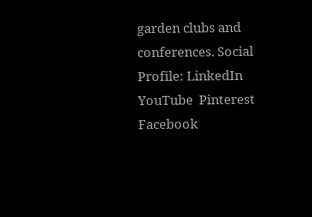garden clubs and conferences. Social Profile: LinkedIn  YouTube  Pinterest Facebook